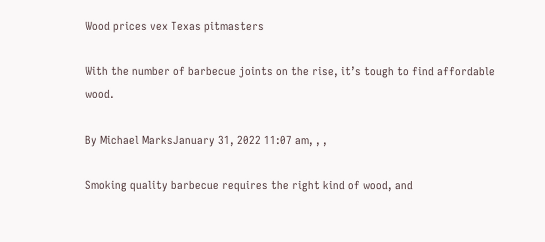Wood prices vex Texas pitmasters

With the number of barbecue joints on the rise, it’s tough to find affordable wood.

By Michael MarksJanuary 31, 2022 11:07 am, , ,

Smoking quality barbecue requires the right kind of wood, and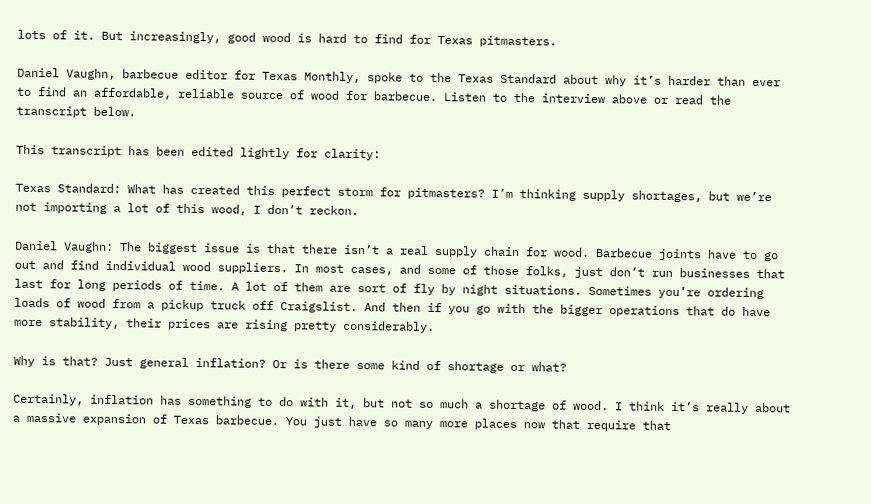lots of it. But increasingly, good wood is hard to find for Texas pitmasters.

Daniel Vaughn, barbecue editor for Texas Monthly, spoke to the Texas Standard about why it’s harder than ever to find an affordable, reliable source of wood for barbecue. Listen to the interview above or read the transcript below.

This transcript has been edited lightly for clarity:

Texas Standard: What has created this perfect storm for pitmasters? I’m thinking supply shortages, but we’re not importing a lot of this wood, I don’t reckon.

Daniel Vaughn: The biggest issue is that there isn’t a real supply chain for wood. Barbecue joints have to go out and find individual wood suppliers. In most cases, and some of those folks, just don’t run businesses that last for long periods of time. A lot of them are sort of fly by night situations. Sometimes you’re ordering loads of wood from a pickup truck off Craigslist. And then if you go with the bigger operations that do have more stability, their prices are rising pretty considerably.

Why is that? Just general inflation? Or is there some kind of shortage or what?

Certainly, inflation has something to do with it, but not so much a shortage of wood. I think it’s really about a massive expansion of Texas barbecue. You just have so many more places now that require that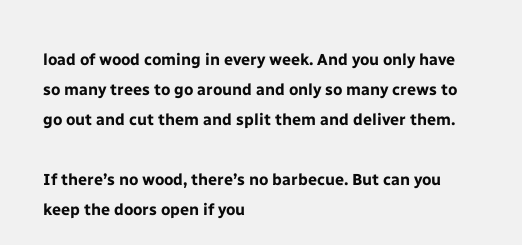load of wood coming in every week. And you only have so many trees to go around and only so many crews to go out and cut them and split them and deliver them.

If there’s no wood, there’s no barbecue. But can you keep the doors open if you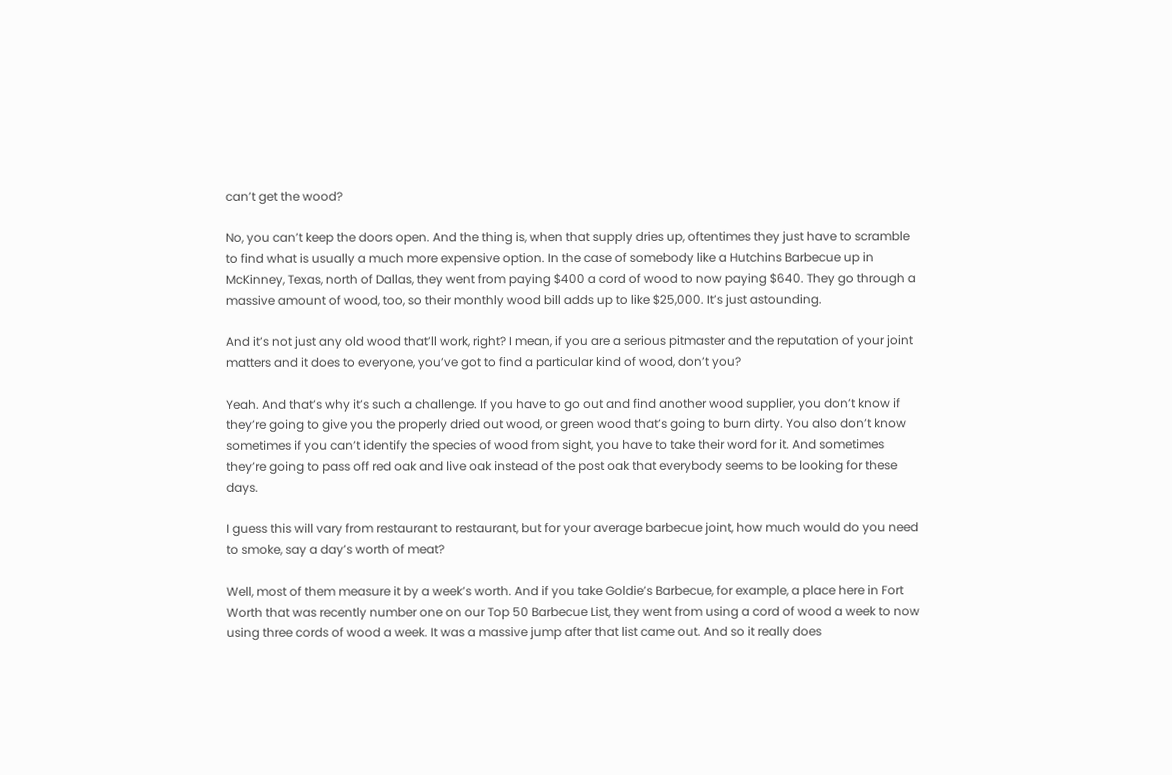can’t get the wood?

No, you can’t keep the doors open. And the thing is, when that supply dries up, oftentimes they just have to scramble to find what is usually a much more expensive option. In the case of somebody like a Hutchins Barbecue up in McKinney, Texas, north of Dallas, they went from paying $400 a cord of wood to now paying $640. They go through a massive amount of wood, too, so their monthly wood bill adds up to like $25,000. It’s just astounding.

And it’s not just any old wood that’ll work, right? I mean, if you are a serious pitmaster and the reputation of your joint matters and it does to everyone, you’ve got to find a particular kind of wood, don’t you?

Yeah. And that’s why it’s such a challenge. If you have to go out and find another wood supplier, you don’t know if they’re going to give you the properly dried out wood, or green wood that’s going to burn dirty. You also don’t know sometimes if you can’t identify the species of wood from sight, you have to take their word for it. And sometimes they’re going to pass off red oak and live oak instead of the post oak that everybody seems to be looking for these days.

I guess this will vary from restaurant to restaurant, but for your average barbecue joint, how much would do you need to smoke, say a day’s worth of meat?

Well, most of them measure it by a week’s worth. And if you take Goldie’s Barbecue, for example, a place here in Fort Worth that was recently number one on our Top 50 Barbecue List, they went from using a cord of wood a week to now using three cords of wood a week. It was a massive jump after that list came out. And so it really does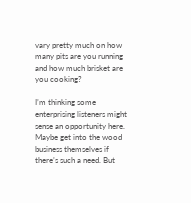vary pretty much on how many pits are you running and how much brisket are you cooking?

I’m thinking some enterprising listeners might sense an opportunity here. Maybe get into the wood business themselves if there’s such a need. But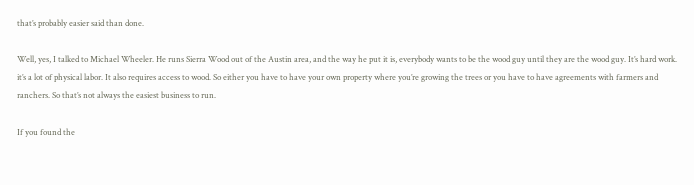that’s probably easier said than done.

Well, yes, I talked to Michael Wheeler. He runs Sierra Wood out of the Austin area, and the way he put it is, everybody wants to be the wood guy until they are the wood guy. It’s hard work. it’s a lot of physical labor. It also requires access to wood. So either you have to have your own property where you’re growing the trees or you have to have agreements with farmers and ranchers. So that’s not always the easiest business to run.

If you found the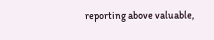reporting above valuable,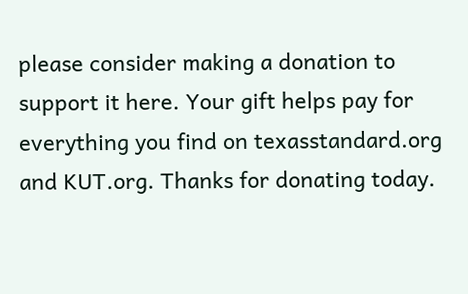please consider making a donation to support it here. Your gift helps pay for everything you find on texasstandard.org and KUT.org. Thanks for donating today.